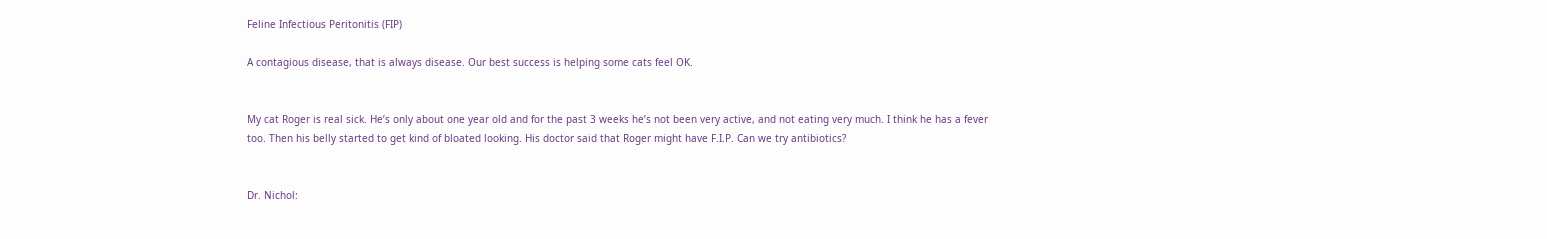Feline Infectious Peritonitis (FIP)

A contagious disease, that is always disease. Our best success is helping some cats feel OK.


My cat Roger is real sick. He’s only about one year old and for the past 3 weeks he’s not been very active, and not eating very much. I think he has a fever too. Then his belly started to get kind of bloated looking. His doctor said that Roger might have F.I.P. Can we try antibiotics?


Dr. Nichol: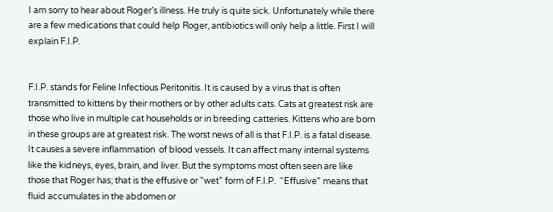I am sorry to hear about Roger’s illness. He truly is quite sick. Unfortunately while there are a few medications that could help Roger, antibiotics will only help a little. First I will explain F.I.P.


F.I.P. stands for Feline Infectious Peritonitis. It is caused by a virus that is often transmitted to kittens by their mothers or by other adults cats. Cats at greatest risk are those who live in multiple cat households or in breeding catteries. Kittens who are born in these groups are at greatest risk. The worst news of all is that F.I.P. is a fatal disease. It causes a severe inflammation  of blood vessels. It can affect many internal systems like the kidneys, eyes, brain, and liver. But the symptoms most often seen are like those that Roger has; that is the effusive or “wet” form of F.I.P.  “Effusive” means that fluid accumulates in the abdomen or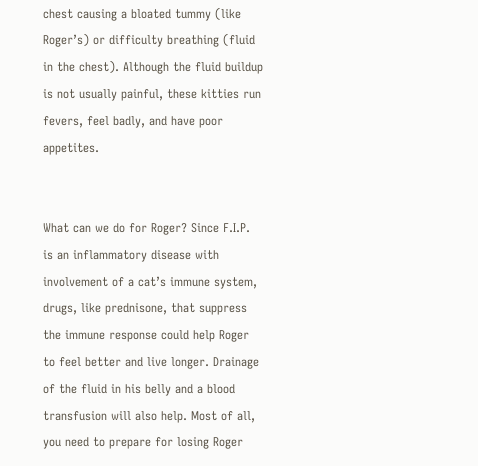chest causing a bloated tummy (like Roger’s) or difficulty breathing (fluid in the chest). Although the fluid buildup is not usually painful, these kitties run fevers, feel badly, and have poor appetites.


What can we do for Roger? Since F.I.P. is an inflammatory disease with involvement of a cat’s immune system, drugs, like prednisone, that suppress the immune response could help Roger to feel better and live longer. Drainage of the fluid in his belly and a blood transfusion will also help. Most of all, you need to prepare for losing Roger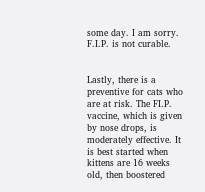some day. I am sorry. F.I.P. is not curable.


Lastly, there is a preventive for cats who are at risk. The FI.P. vaccine, which is given by nose drops, is moderately effective. It is best started when kittens are 16 weeks old, then boostered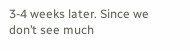3-4 weeks later. Since we don’t see much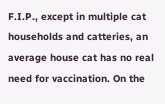F.I.P., except in multiple cat households and catteries, an average house cat has no real need for vaccination. On the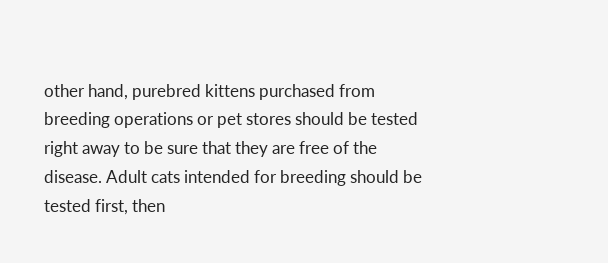other hand, purebred kittens purchased from breeding operations or pet stores should be tested right away to be sure that they are free of the disease. Adult cats intended for breeding should be tested first, then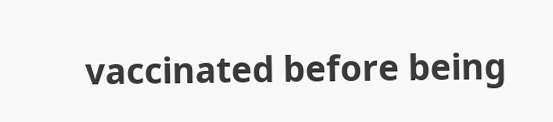vaccinated before being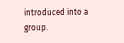introduced into a group.